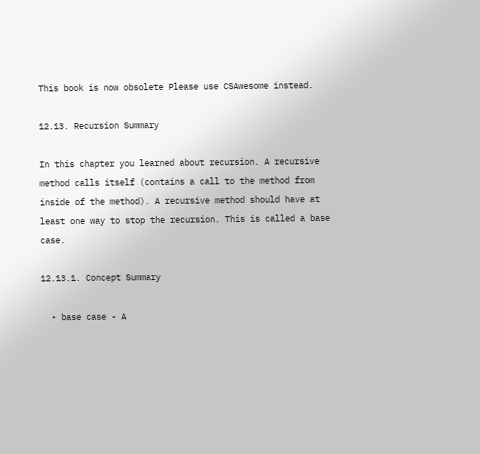This book is now obsolete Please use CSAwesome instead.

12.13. Recursion Summary

In this chapter you learned about recursion. A recursive method calls itself (contains a call to the method from inside of the method). A recursive method should have at least one way to stop the recursion. This is called a base case.

12.13.1. Concept Summary

  • base case - A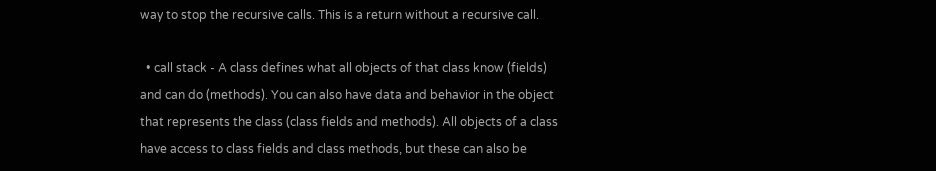way to stop the recursive calls. This is a return without a recursive call.

  • call stack - A class defines what all objects of that class know (fields) and can do (methods). You can also have data and behavior in the object that represents the class (class fields and methods). All objects of a class have access to class fields and class methods, but these can also be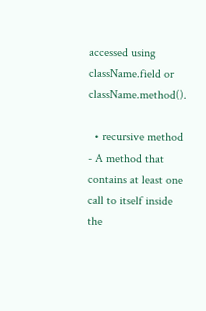accessed using className.field or className.method().

  • recursive method - A method that contains at least one call to itself inside the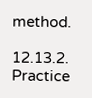method.

12.13.2. Practice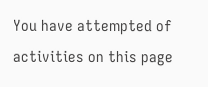You have attempted of activities on this page